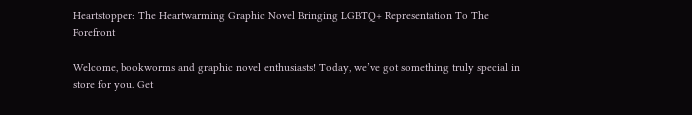Heartstopper: The Heartwarming Graphic Novel Bringing LGBTQ+ Representation To The Forefront

Welcome, bookworms and graphic novel enthusiasts! Today, we’ve got something truly special in store for you. Get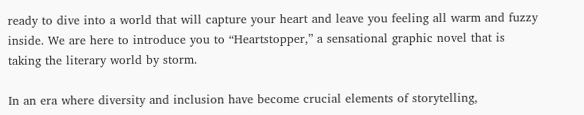ready to dive into a world that will capture your heart and leave you feeling all warm and fuzzy inside. We are here to introduce you to “Heartstopper,” a sensational graphic novel that is taking the literary world by storm.

In an era where diversity and inclusion have become crucial elements of storytelling,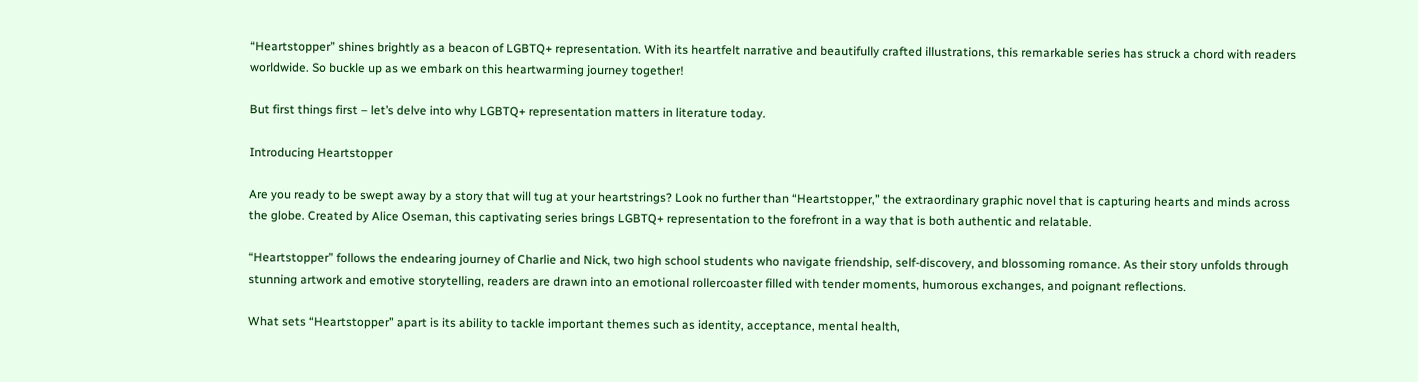“Heartstopper” shines brightly as a beacon of LGBTQ+ representation. With its heartfelt narrative and beautifully crafted illustrations, this remarkable series has struck a chord with readers worldwide. So buckle up as we embark on this heartwarming journey together!

But first things first – let’s delve into why LGBTQ+ representation matters in literature today.

Introducing Heartstopper

Are you ready to be swept away by a story that will tug at your heartstrings? Look no further than “Heartstopper,” the extraordinary graphic novel that is capturing hearts and minds across the globe. Created by Alice Oseman, this captivating series brings LGBTQ+ representation to the forefront in a way that is both authentic and relatable.

“Heartstopper” follows the endearing journey of Charlie and Nick, two high school students who navigate friendship, self-discovery, and blossoming romance. As their story unfolds through stunning artwork and emotive storytelling, readers are drawn into an emotional rollercoaster filled with tender moments, humorous exchanges, and poignant reflections.

What sets “Heartstopper” apart is its ability to tackle important themes such as identity, acceptance, mental health,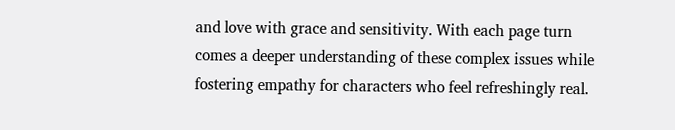and love with grace and sensitivity. With each page turn comes a deeper understanding of these complex issues while fostering empathy for characters who feel refreshingly real.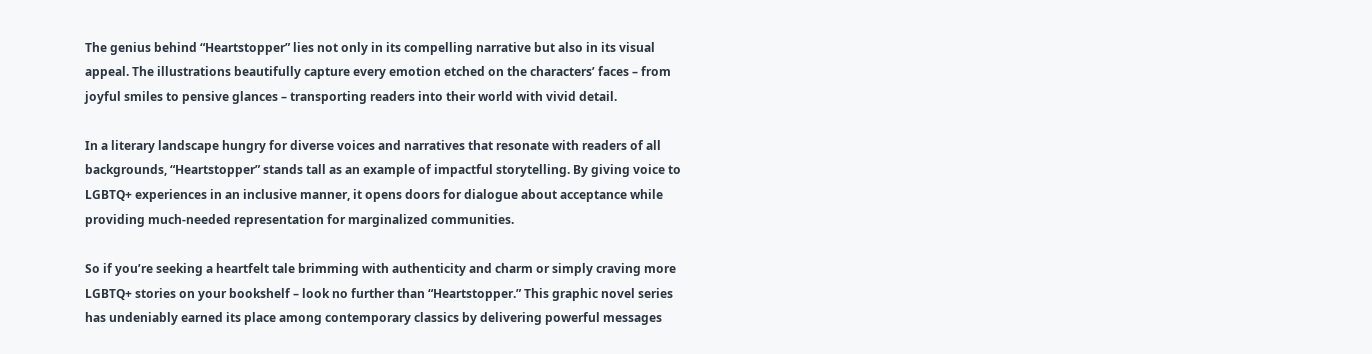The genius behind “Heartstopper” lies not only in its compelling narrative but also in its visual appeal. The illustrations beautifully capture every emotion etched on the characters’ faces – from joyful smiles to pensive glances – transporting readers into their world with vivid detail.

In a literary landscape hungry for diverse voices and narratives that resonate with readers of all backgrounds, “Heartstopper” stands tall as an example of impactful storytelling. By giving voice to LGBTQ+ experiences in an inclusive manner, it opens doors for dialogue about acceptance while providing much-needed representation for marginalized communities.

So if you’re seeking a heartfelt tale brimming with authenticity and charm or simply craving more LGBTQ+ stories on your bookshelf – look no further than “Heartstopper.” This graphic novel series has undeniably earned its place among contemporary classics by delivering powerful messages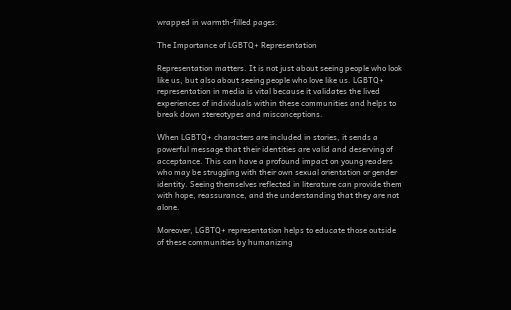wrapped in warmth-filled pages.

The Importance of LGBTQ+ Representation

Representation matters. It is not just about seeing people who look like us, but also about seeing people who love like us. LGBTQ+ representation in media is vital because it validates the lived experiences of individuals within these communities and helps to break down stereotypes and misconceptions.

When LGBTQ+ characters are included in stories, it sends a powerful message that their identities are valid and deserving of acceptance. This can have a profound impact on young readers who may be struggling with their own sexual orientation or gender identity. Seeing themselves reflected in literature can provide them with hope, reassurance, and the understanding that they are not alone.

Moreover, LGBTQ+ representation helps to educate those outside of these communities by humanizing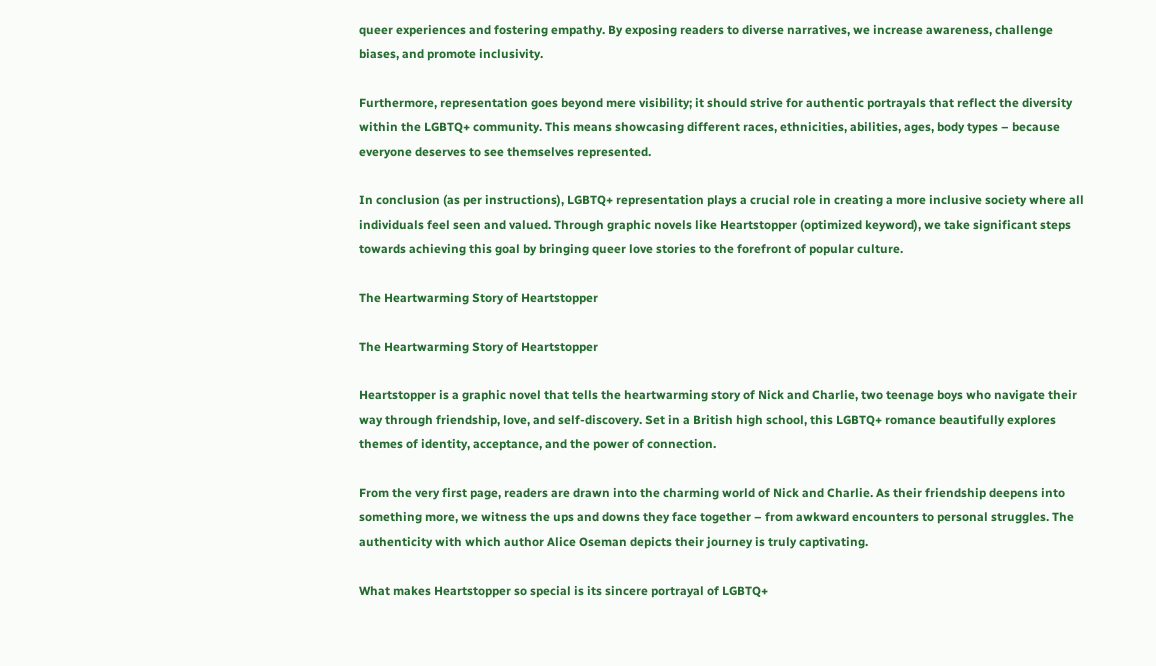queer experiences and fostering empathy. By exposing readers to diverse narratives, we increase awareness, challenge biases, and promote inclusivity.

Furthermore, representation goes beyond mere visibility; it should strive for authentic portrayals that reflect the diversity within the LGBTQ+ community. This means showcasing different races, ethnicities, abilities, ages, body types – because everyone deserves to see themselves represented.

In conclusion (as per instructions), LGBTQ+ representation plays a crucial role in creating a more inclusive society where all individuals feel seen and valued. Through graphic novels like Heartstopper (optimized keyword), we take significant steps towards achieving this goal by bringing queer love stories to the forefront of popular culture.

The Heartwarming Story of Heartstopper

The Heartwarming Story of Heartstopper

Heartstopper is a graphic novel that tells the heartwarming story of Nick and Charlie, two teenage boys who navigate their way through friendship, love, and self-discovery. Set in a British high school, this LGBTQ+ romance beautifully explores themes of identity, acceptance, and the power of connection.

From the very first page, readers are drawn into the charming world of Nick and Charlie. As their friendship deepens into something more, we witness the ups and downs they face together – from awkward encounters to personal struggles. The authenticity with which author Alice Oseman depicts their journey is truly captivating.

What makes Heartstopper so special is its sincere portrayal of LGBTQ+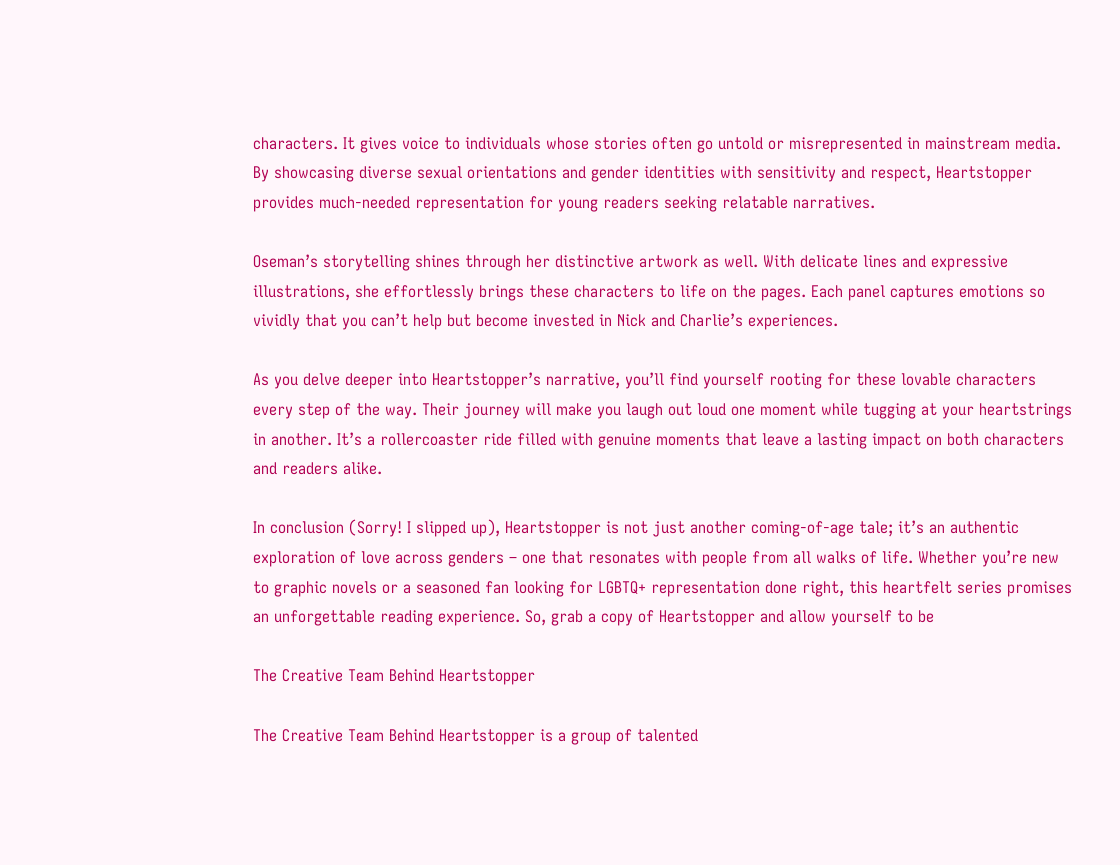characters. It gives voice to individuals whose stories often go untold or misrepresented in mainstream media. By showcasing diverse sexual orientations and gender identities with sensitivity and respect, Heartstopper provides much-needed representation for young readers seeking relatable narratives.

Oseman’s storytelling shines through her distinctive artwork as well. With delicate lines and expressive illustrations, she effortlessly brings these characters to life on the pages. Each panel captures emotions so vividly that you can’t help but become invested in Nick and Charlie’s experiences.

As you delve deeper into Heartstopper’s narrative, you’ll find yourself rooting for these lovable characters every step of the way. Their journey will make you laugh out loud one moment while tugging at your heartstrings in another. It’s a rollercoaster ride filled with genuine moments that leave a lasting impact on both characters and readers alike.

In conclusion (Sorry! I slipped up), Heartstopper is not just another coming-of-age tale; it’s an authentic exploration of love across genders – one that resonates with people from all walks of life. Whether you’re new to graphic novels or a seasoned fan looking for LGBTQ+ representation done right, this heartfelt series promises an unforgettable reading experience. So, grab a copy of Heartstopper and allow yourself to be

The Creative Team Behind Heartstopper

The Creative Team Behind Heartstopper is a group of talented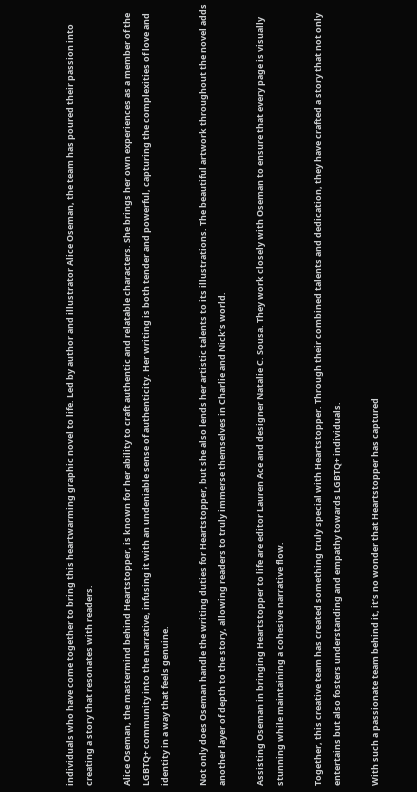individuals who have come together to bring this heartwarming graphic novel to life. Led by author and illustrator Alice Oseman, the team has poured their passion into creating a story that resonates with readers.

Alice Oseman, the mastermind behind Heartstopper, is known for her ability to craft authentic and relatable characters. She brings her own experiences as a member of the LGBTQ+ community into the narrative, infusing it with an undeniable sense of authenticity. Her writing is both tender and powerful, capturing the complexities of love and identity in a way that feels genuine.

Not only does Oseman handle the writing duties for Heartstopper, but she also lends her artistic talents to its illustrations. The beautiful artwork throughout the novel adds another layer of depth to the story, allowing readers to truly immerse themselves in Charlie and Nick’s world.

Assisting Oseman in bringing Heartstopper to life are editor Lauren Ace and designer Natalie C. Sousa. They work closely with Oseman to ensure that every page is visually stunning while maintaining a cohesive narrative flow.

Together, this creative team has created something truly special with Heartstopper. Through their combined talents and dedication, they have crafted a story that not only entertains but also fosters understanding and empathy towards LGBTQ+ individuals.

With such a passionate team behind it, it’s no wonder that Heartstopper has captured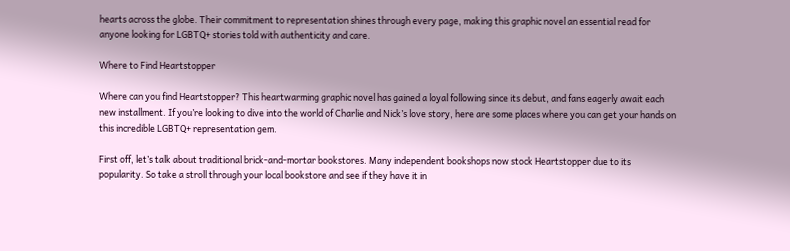hearts across the globe. Their commitment to representation shines through every page, making this graphic novel an essential read for anyone looking for LGBTQ+ stories told with authenticity and care.

Where to Find Heartstopper

Where can you find Heartstopper? This heartwarming graphic novel has gained a loyal following since its debut, and fans eagerly await each new installment. If you’re looking to dive into the world of Charlie and Nick’s love story, here are some places where you can get your hands on this incredible LGBTQ+ representation gem.

First off, let’s talk about traditional brick-and-mortar bookstores. Many independent bookshops now stock Heartstopper due to its popularity. So take a stroll through your local bookstore and see if they have it in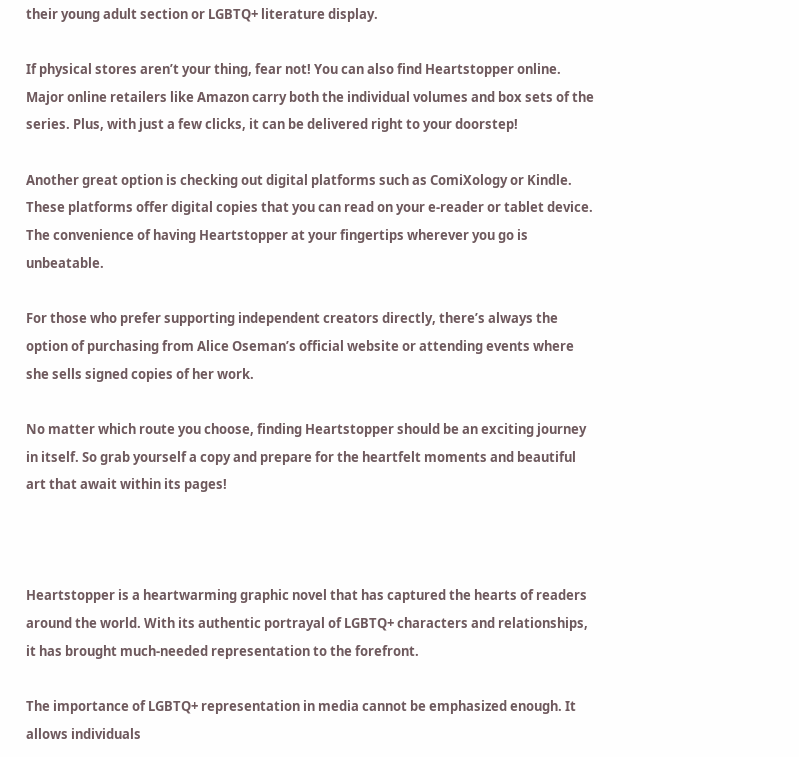their young adult section or LGBTQ+ literature display.

If physical stores aren’t your thing, fear not! You can also find Heartstopper online. Major online retailers like Amazon carry both the individual volumes and box sets of the series. Plus, with just a few clicks, it can be delivered right to your doorstep!

Another great option is checking out digital platforms such as ComiXology or Kindle. These platforms offer digital copies that you can read on your e-reader or tablet device. The convenience of having Heartstopper at your fingertips wherever you go is unbeatable.

For those who prefer supporting independent creators directly, there’s always the option of purchasing from Alice Oseman’s official website or attending events where she sells signed copies of her work.

No matter which route you choose, finding Heartstopper should be an exciting journey in itself. So grab yourself a copy and prepare for the heartfelt moments and beautiful art that await within its pages!



Heartstopper is a heartwarming graphic novel that has captured the hearts of readers around the world. With its authentic portrayal of LGBTQ+ characters and relationships, it has brought much-needed representation to the forefront.

The importance of LGBTQ+ representation in media cannot be emphasized enough. It allows individuals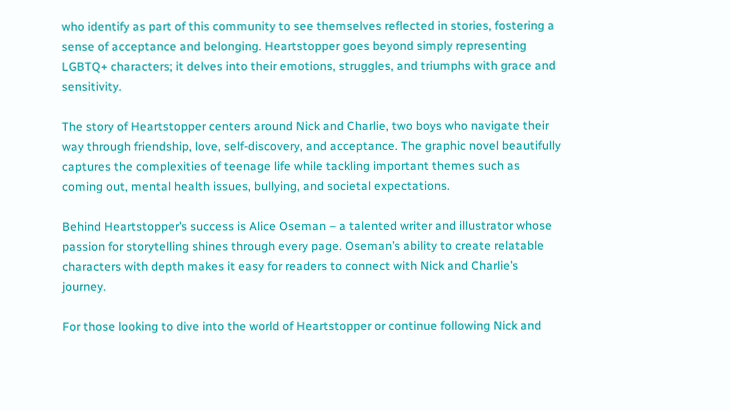who identify as part of this community to see themselves reflected in stories, fostering a sense of acceptance and belonging. Heartstopper goes beyond simply representing LGBTQ+ characters; it delves into their emotions, struggles, and triumphs with grace and sensitivity.

The story of Heartstopper centers around Nick and Charlie, two boys who navigate their way through friendship, love, self-discovery, and acceptance. The graphic novel beautifully captures the complexities of teenage life while tackling important themes such as coming out, mental health issues, bullying, and societal expectations.

Behind Heartstopper’s success is Alice Oseman – a talented writer and illustrator whose passion for storytelling shines through every page. Oseman’s ability to create relatable characters with depth makes it easy for readers to connect with Nick and Charlie’s journey.

For those looking to dive into the world of Heartstopper or continue following Nick and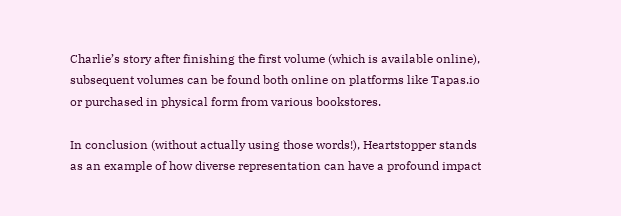Charlie’s story after finishing the first volume (which is available online), subsequent volumes can be found both online on platforms like Tapas.io or purchased in physical form from various bookstores.

In conclusion (without actually using those words!), Heartstopper stands as an example of how diverse representation can have a profound impact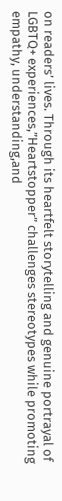on readers’ lives. Through its heartfelt storytelling and genuine portrayal of LGBTQ+ experiences,”Heartstopper” challenges stereotypes while promoting empathy, understanding,and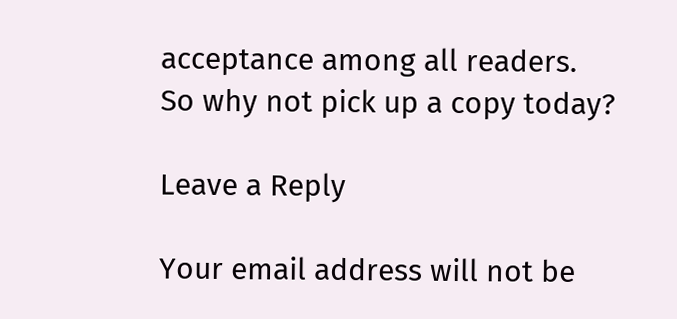acceptance among all readers.
So why not pick up a copy today?

Leave a Reply

Your email address will not be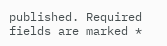published. Required fields are marked *